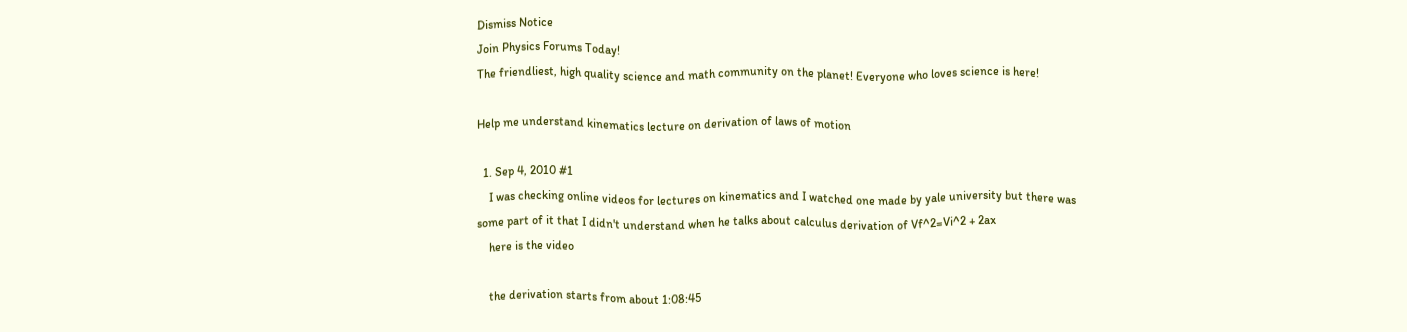Dismiss Notice
Join Physics Forums Today!
The friendliest, high quality science and math community on the planet! Everyone who loves science is here!

Help me understand kinematics lecture on derivation of laws of motion

  1. Sep 4, 2010 #1
    I was checking online videos for lectures on kinematics and I watched one made by yale university but there was some part of it that I didn't understand when he talks about calculus derivation of Vf^2=Vi^2 + 2ax
    here is the video

    the derivation starts from about 1:08:45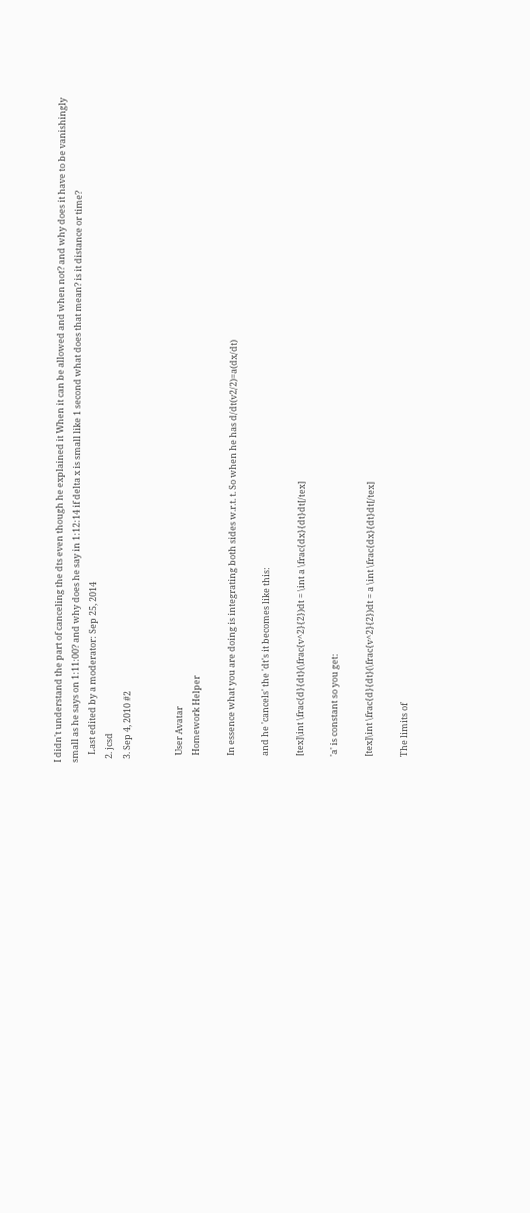I didn't understand the part of canceling the dts even though he explained it When it can be allowed and when not? and why does it have to be vanishingly small as he says on 1:11:00? and why does he say in 1:12:14 if delta x is small like 1 second what does that mean? is it distance or time?
    Last edited by a moderator: Sep 25, 2014
  2. jcsd
  3. Sep 4, 2010 #2


    User Avatar
    Homework Helper

    In essence what you are doing is integrating both sides w.r.t. t. So when he has d/dt(v2/2)=a(dx/dt)

    and he 'cancels' the 'dt's it becomes like this:

    [tex]\int \frac{d}{dt}(\frac{v^2}{2})dt = \int a \frac{dx}{dt}dt[/tex]

    'a' is constant so you get:

    [tex]\int \frac{d}{dt}(\frac{v^2}{2})dt = a \int \frac{dx}{dt}dt[/tex]

    The limits of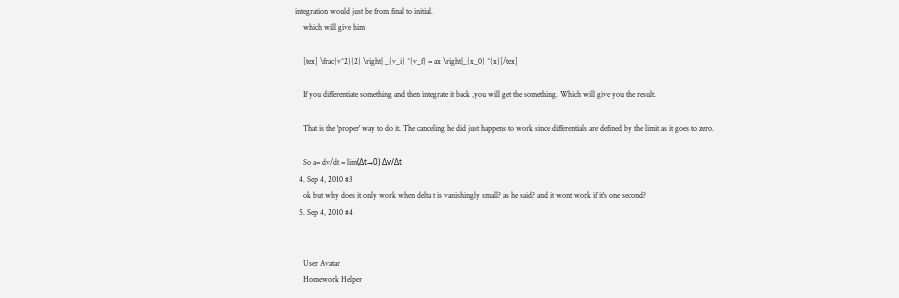integration would just be from final to initial.
    which will give him

    [tex] \frac{v^2}{2} \right| _{v_i} ^{v_f} = ax \right|_{x_0} ^{x}[/tex]

    If you differentiate something and then integrate it back ,you will get the something. Which will give you the result.

    That is the 'proper' way to do it. The canceling he did just happens to work since differentials are defined by the limit as it goes to zero.

    So a= dv/dt = lim(Δt→0) Δv/Δt
  4. Sep 4, 2010 #3
    ok but why does it only work when delta t is vanishingly small? as he said? and it wont work if it's one second?
  5. Sep 4, 2010 #4


    User Avatar
    Homework Helper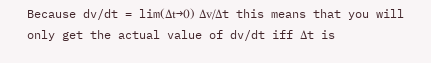Because dv/dt = lim(Δt→0) Δv/Δt this means that you will only get the actual value of dv/dt iff Δt is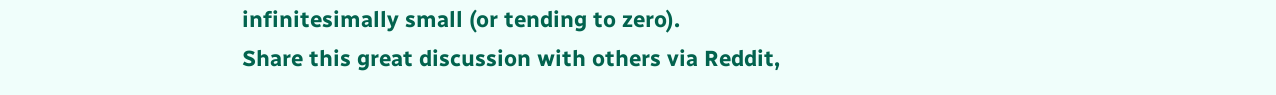infinitesimally small (or tending to zero).
Share this great discussion with others via Reddit,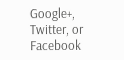Google+, Twitter, or Facebook